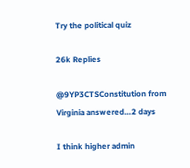Try the political quiz

26k Replies

@9YP3CTSConstitution from Virginia answered…2 days

I think higher admin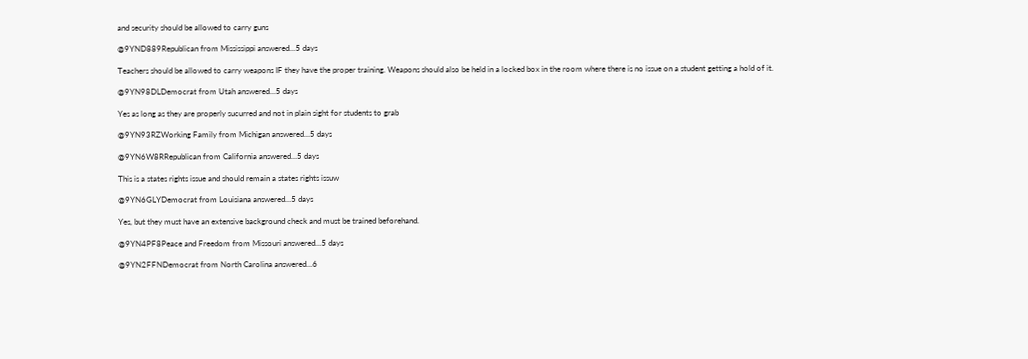and security should be allowed to carry guns

@9YND889Republican from Mississippi answered…5 days

Teachers should be allowed to carry weapons IF they have the proper training. Weapons should also be held in a locked box in the room where there is no issue on a student getting a hold of it.

@9YN98DLDemocrat from Utah answered…5 days

Yes as long as they are properly sucurred and not in plain sight for students to grab

@9YN93RZWorking Family from Michigan answered…5 days

@9YN6W8RRepublican from California answered…5 days

This is a states rights issue and should remain a states rights issuw

@9YN6GLYDemocrat from Louisiana answered…5 days

Yes, but they must have an extensive background check and must be trained beforehand.

@9YN4PF8Peace and Freedom from Missouri answered…5 days

@9YN2FFNDemocrat from North Carolina answered…6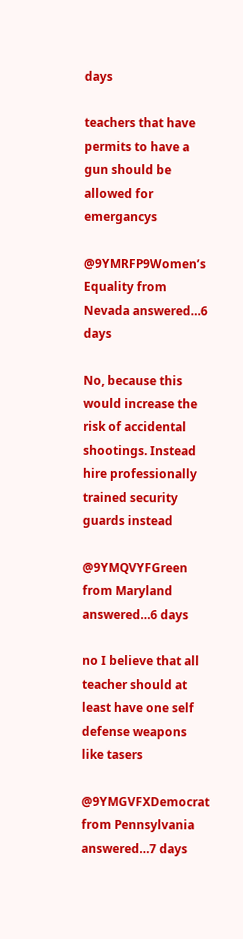days

teachers that have permits to have a gun should be allowed for emergancys

@9YMRFP9Women’s Equality from Nevada answered…6 days

No, because this would increase the risk of accidental shootings. Instead hire professionally trained security guards instead

@9YMQVYFGreen from Maryland answered…6 days

no I believe that all teacher should at least have one self defense weapons like tasers

@9YMGVFXDemocrat from Pennsylvania answered…7 days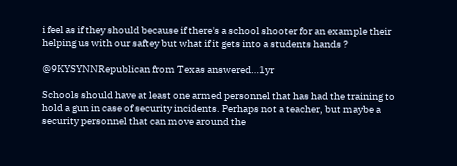i feel as if they should because if there's a school shooter for an example their helping us with our saftey but what if it gets into a students hands ?

@9KYSYNNRepublican from Texas answered…1yr

Schools should have at least one armed personnel that has had the training to hold a gun in case of security incidents. Perhaps not a teacher, but maybe a security personnel that can move around the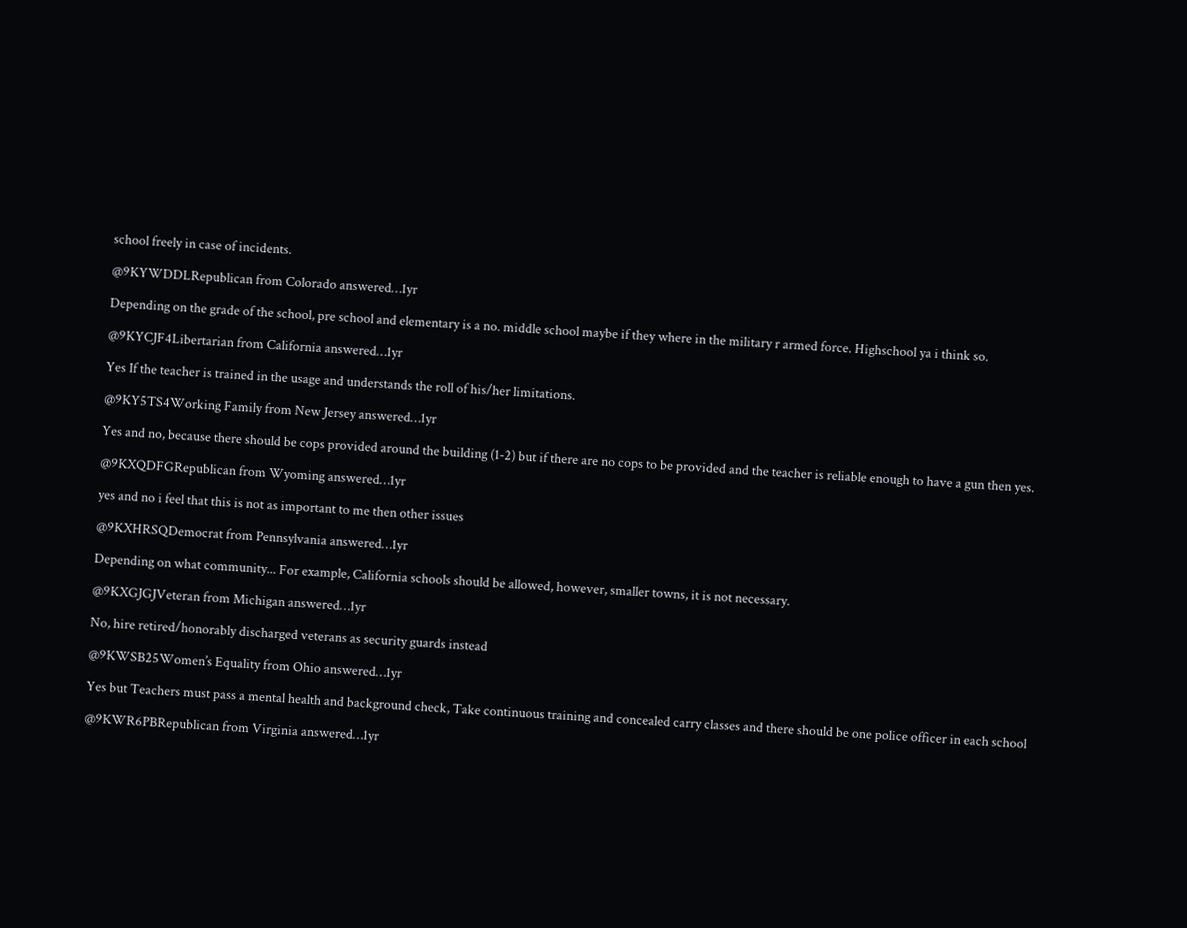school freely in case of incidents.

@9KYWDDLRepublican from Colorado answered…1yr

Depending on the grade of the school, pre school and elementary is a no. middle school maybe if they where in the military r armed force. Highschool ya i think so.

@9KYCJF4Libertarian from California answered…1yr

Yes If the teacher is trained in the usage and understands the roll of his/her limitations.

@9KY5TS4Working Family from New Jersey answered…1yr

Yes and no, because there should be cops provided around the building (1-2) but if there are no cops to be provided and the teacher is reliable enough to have a gun then yes.

@9KXQDFGRepublican from Wyoming answered…1yr

yes and no i feel that this is not as important to me then other issues

@9KXHRSQDemocrat from Pennsylvania answered…1yr

Depending on what community... For example, California schools should be allowed, however, smaller towns, it is not necessary.

@9KXGJGJVeteran from Michigan answered…1yr

No, hire retired/honorably discharged veterans as security guards instead

@9KWSB25Women’s Equality from Ohio answered…1yr

Yes but Teachers must pass a mental health and background check, Take continuous training and concealed carry classes and there should be one police officer in each school

@9KWR6PBRepublican from Virginia answered…1yr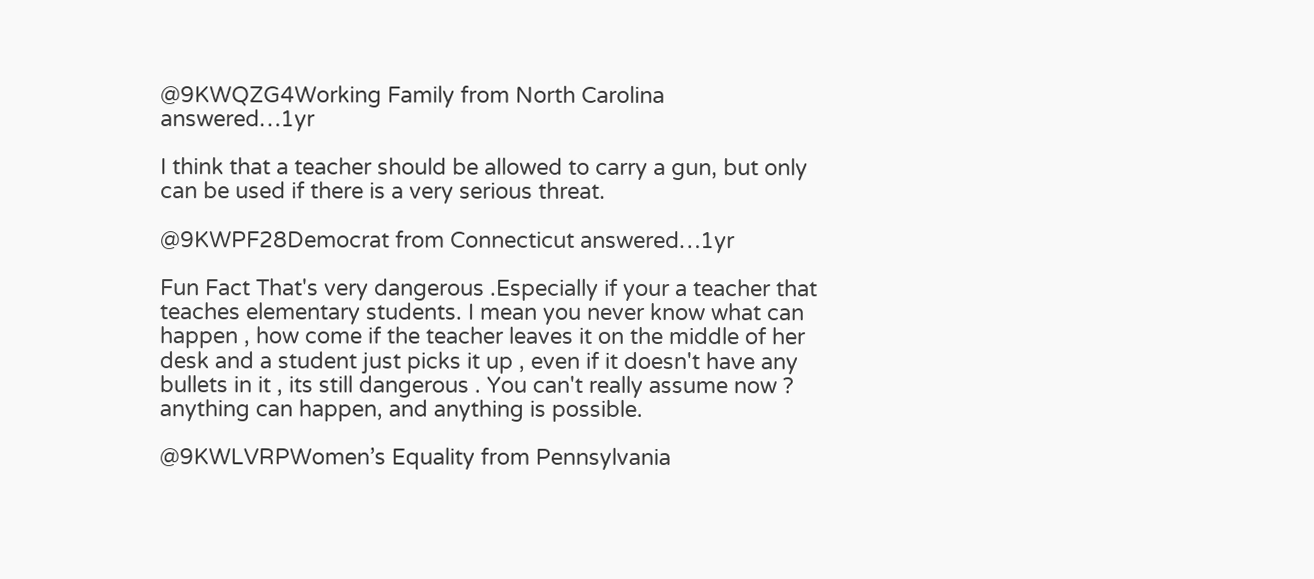@9KWQZG4Working Family from North Carolina answered…1yr

I think that a teacher should be allowed to carry a gun, but only can be used if there is a very serious threat.

@9KWPF28Democrat from Connecticut answered…1yr

Fun Fact That's very dangerous .Especially if your a teacher that teaches elementary students. I mean you never know what can happen , how come if the teacher leaves it on the middle of her desk and a student just picks it up , even if it doesn't have any bullets in it , its still dangerous . You can't really assume now ? anything can happen, and anything is possible.

@9KWLVRPWomen’s Equality from Pennsylvania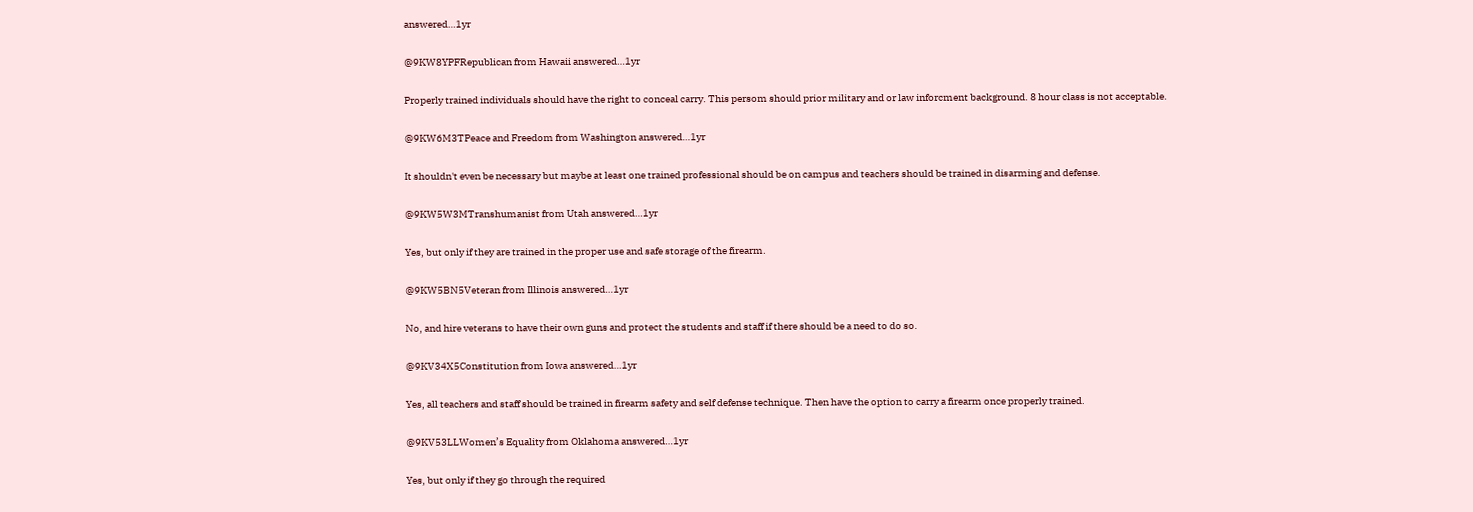answered…1yr

@9KW8YPFRepublican from Hawaii answered…1yr

Properly trained individuals should have the right to conceal carry. This persom should prior military and or law inforcment background. 8 hour class is not acceptable.

@9KW6M3TPeace and Freedom from Washington answered…1yr

It shouldn't even be necessary but maybe at least one trained professional should be on campus and teachers should be trained in disarming and defense.

@9KW5W3MTranshumanist from Utah answered…1yr

Yes, but only if they are trained in the proper use and safe storage of the firearm.

@9KW5BN5Veteran from Illinois answered…1yr

No, and hire veterans to have their own guns and protect the students and staff if there should be a need to do so.

@9KV34X5Constitution from Iowa answered…1yr

Yes, all teachers and staff should be trained in firearm safety and self defense technique. Then have the option to carry a firearm once properly trained.

@9KV53LLWomen’s Equality from Oklahoma answered…1yr

Yes, but only if they go through the required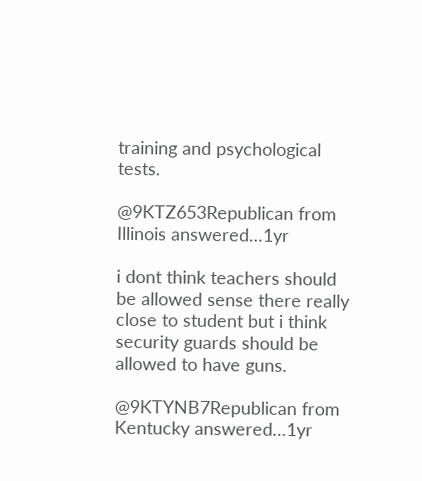training and psychological tests.

@9KTZ653Republican from Illinois answered…1yr

i dont think teachers should be allowed sense there really close to student but i think security guards should be allowed to have guns.

@9KTYNB7Republican from Kentucky answered…1yr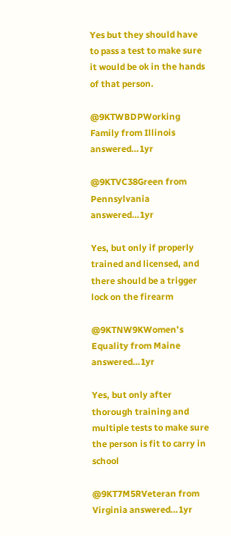Yes but they should have to pass a test to make sure it would be ok in the hands of that person.

@9KTWBDPWorking Family from Illinois answered…1yr

@9KTVC38Green from Pennsylvania answered…1yr

Yes, but only if properly trained and licensed, and there should be a trigger lock on the firearm

@9KTNW9KWomen’s Equality from Maine answered…1yr

Yes, but only after thorough training and multiple tests to make sure the person is fit to carry in school

@9KT7M5RVeteran from Virginia answered…1yr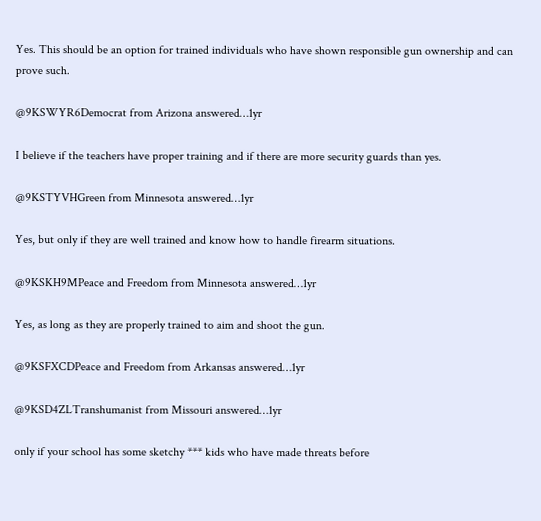Yes. This should be an option for trained individuals who have shown responsible gun ownership and can prove such.

@9KSWYR6Democrat from Arizona answered…1yr

I believe if the teachers have proper training and if there are more security guards than yes.

@9KSTYVHGreen from Minnesota answered…1yr

Yes, but only if they are well trained and know how to handle firearm situations.

@9KSKH9MPeace and Freedom from Minnesota answered…1yr

Yes, as long as they are properly trained to aim and shoot the gun.

@9KSFXCDPeace and Freedom from Arkansas answered…1yr

@9KSD4ZLTranshumanist from Missouri answered…1yr

only if your school has some sketchy *** kids who have made threats before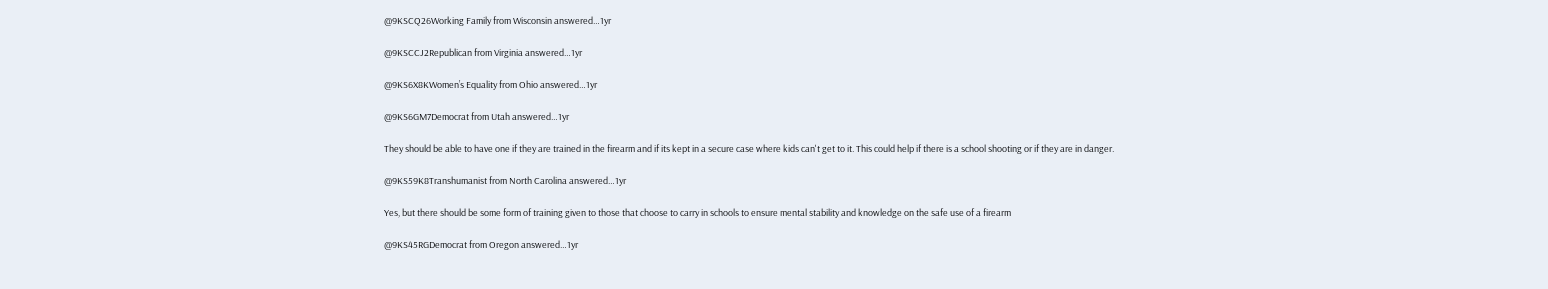@9KSCQ26Working Family from Wisconsin answered…1yr

@9KSCCJ2Republican from Virginia answered…1yr

@9KS6X8KWomen’s Equality from Ohio answered…1yr

@9KS6GM7Democrat from Utah answered…1yr

They should be able to have one if they are trained in the firearm and if its kept in a secure case where kids can't get to it. This could help if there is a school shooting or if they are in danger.

@9KS59K8Transhumanist from North Carolina answered…1yr

Yes, but there should be some form of training given to those that choose to carry in schools to ensure mental stability and knowledge on the safe use of a firearm

@9KS45RGDemocrat from Oregon answered…1yr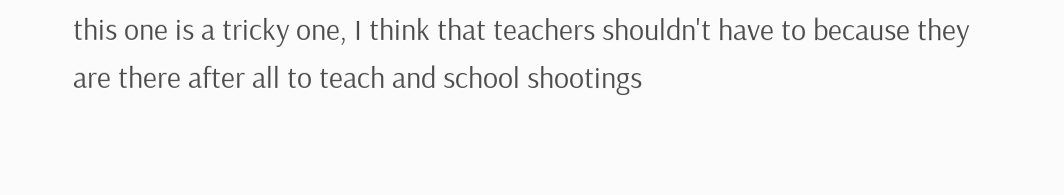this one is a tricky one, I think that teachers shouldn't have to because they are there after all to teach and school shootings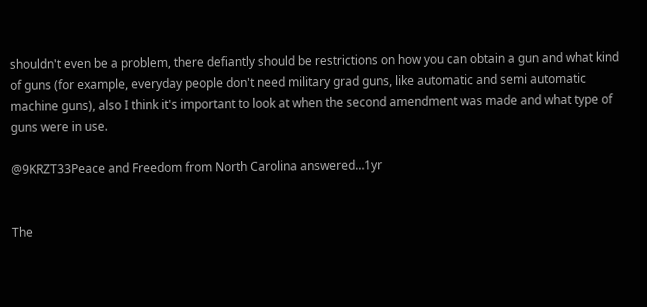shouldn't even be a problem, there defiantly should be restrictions on how you can obtain a gun and what kind of guns (for example, everyday people don't need military grad guns, like automatic and semi automatic machine guns), also I think it's important to look at when the second amendment was made and what type of guns were in use.

@9KRZT33Peace and Freedom from North Carolina answered…1yr


The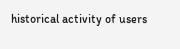historical activity of users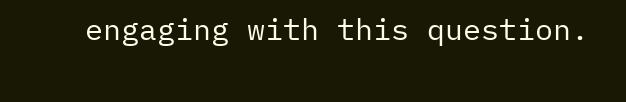engaging with this question.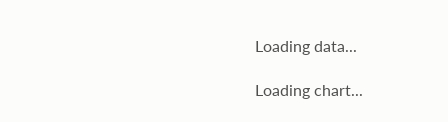Loading data...

Loading chart...